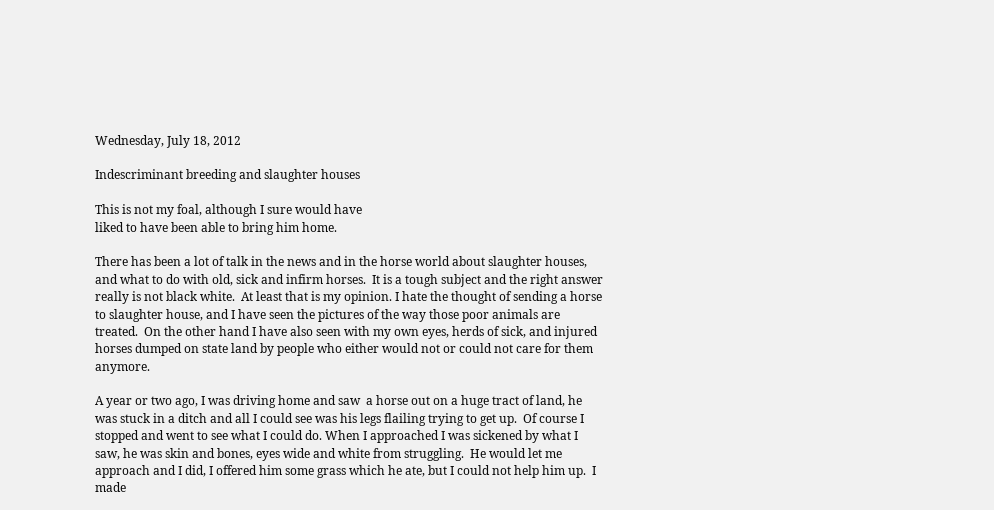Wednesday, July 18, 2012

Indescriminant breeding and slaughter houses

This is not my foal, although I sure would have
liked to have been able to bring him home.

There has been a lot of talk in the news and in the horse world about slaughter houses, and what to do with old, sick and infirm horses.  It is a tough subject and the right answer really is not black white.  At least that is my opinion. I hate the thought of sending a horse to slaughter house, and I have seen the pictures of the way those poor animals are treated.  On the other hand I have also seen with my own eyes, herds of sick, and injured horses dumped on state land by people who either would not or could not care for them anymore.

A year or two ago, I was driving home and saw  a horse out on a huge tract of land, he was stuck in a ditch and all I could see was his legs flailing trying to get up.  Of course I stopped and went to see what I could do. When I approached I was sickened by what I saw, he was skin and bones, eyes wide and white from struggling.  He would let me approach and I did, I offered him some grass which he ate, but I could not help him up.  I made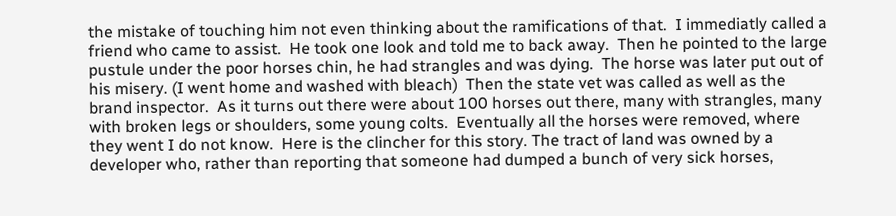the mistake of touching him not even thinking about the ramifications of that.  I immediatly called a friend who came to assist.  He took one look and told me to back away.  Then he pointed to the large pustule under the poor horses chin, he had strangles and was dying.  The horse was later put out of his misery. (I went home and washed with bleach)  Then the state vet was called as well as the brand inspector.  As it turns out there were about 100 horses out there, many with strangles, many with broken legs or shoulders, some young colts.  Eventually all the horses were removed, where they went I do not know.  Here is the clincher for this story. The tract of land was owned by a developer who, rather than reporting that someone had dumped a bunch of very sick horses,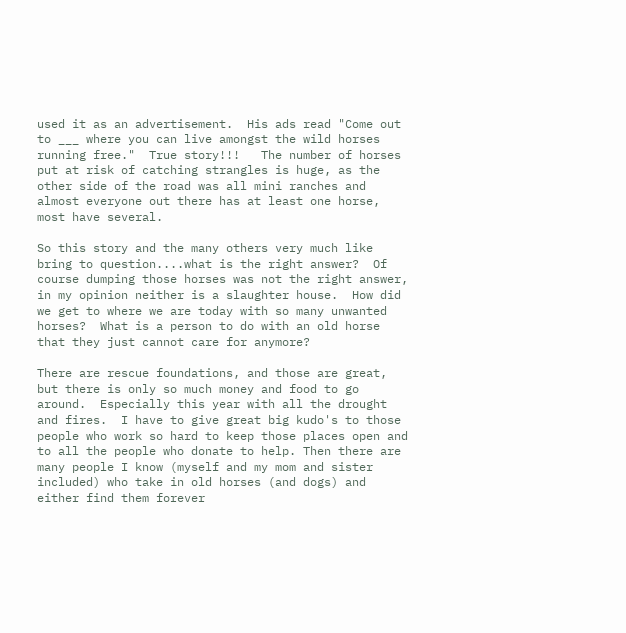used it as an advertisement.  His ads read "Come out to ___ where you can live amongst the wild horses running free."  True story!!!   The number of horses put at risk of catching strangles is huge, as the other side of the road was all mini ranches and almost everyone out there has at least one horse, most have several.

So this story and the many others very much like bring to question....what is the right answer?  Of course dumping those horses was not the right answer, in my opinion neither is a slaughter house.  How did we get to where we are today with so many unwanted horses?  What is a person to do with an old horse that they just cannot care for anymore?

There are rescue foundations, and those are great, but there is only so much money and food to go around.  Especially this year with all the drought and fires.  I have to give great big kudo's to those people who work so hard to keep those places open and to all the people who donate to help. Then there are many people I know (myself and my mom and sister included) who take in old horses (and dogs) and either find them forever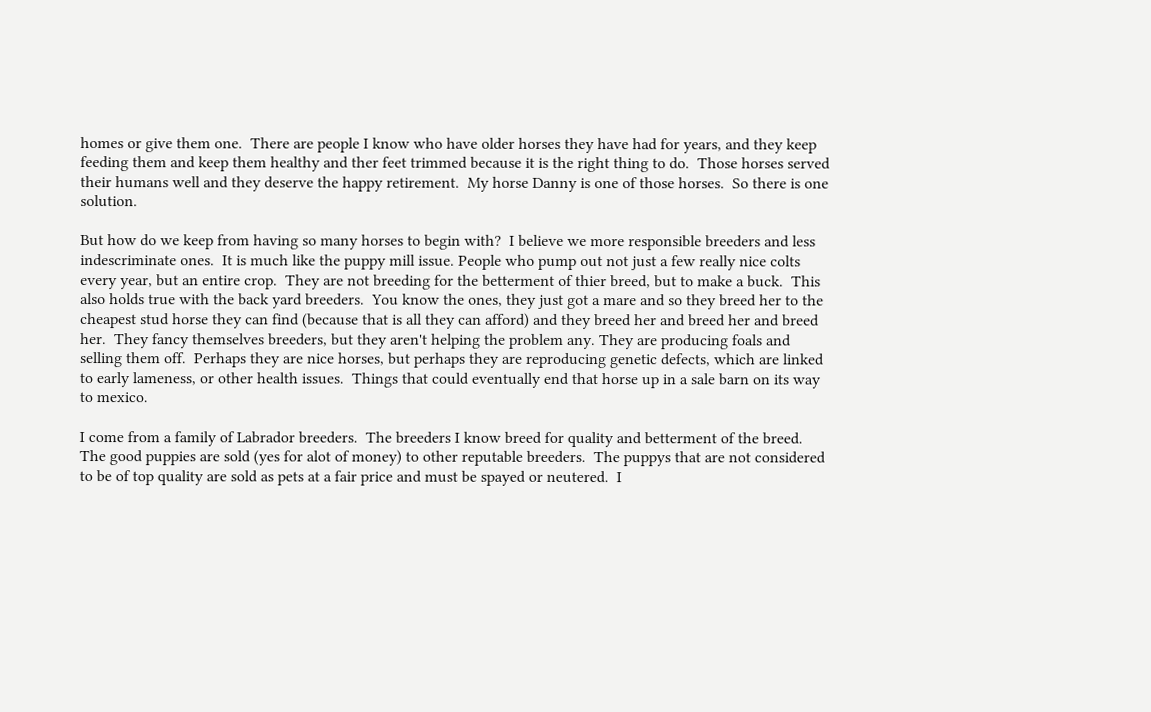homes or give them one.  There are people I know who have older horses they have had for years, and they keep feeding them and keep them healthy and ther feet trimmed because it is the right thing to do.  Those horses served their humans well and they deserve the happy retirement.  My horse Danny is one of those horses.  So there is one solution.

But how do we keep from having so many horses to begin with?  I believe we more responsible breeders and less indescriminate ones.  It is much like the puppy mill issue. People who pump out not just a few really nice colts every year, but an entire crop.  They are not breeding for the betterment of thier breed, but to make a buck.  This also holds true with the back yard breeders.  You know the ones, they just got a mare and so they breed her to the cheapest stud horse they can find (because that is all they can afford) and they breed her and breed her and breed her.  They fancy themselves breeders, but they aren't helping the problem any. They are producing foals and selling them off.  Perhaps they are nice horses, but perhaps they are reproducing genetic defects, which are linked to early lameness, or other health issues.  Things that could eventually end that horse up in a sale barn on its way to mexico.

I come from a family of Labrador breeders.  The breeders I know breed for quality and betterment of the breed.  The good puppies are sold (yes for alot of money) to other reputable breeders.  The puppys that are not considered to be of top quality are sold as pets at a fair price and must be spayed or neutered.  I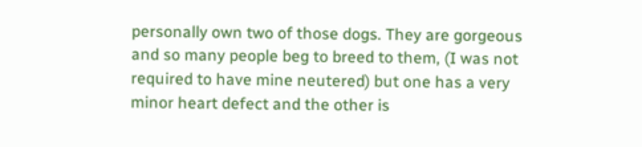personally own two of those dogs. They are gorgeous and so many people beg to breed to them, (I was not required to have mine neutered) but one has a very minor heart defect and the other is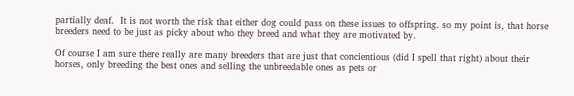partially deaf.  It is not worth the risk that either dog could pass on these issues to offspring. so my point is, that horse breeders need to be just as picky about who they breed and what they are motivated by.

Of course I am sure there really are many breeders that are just that concientious (did I spell that right) about their horses, only breeding the best ones and selling the unbreedable ones as pets or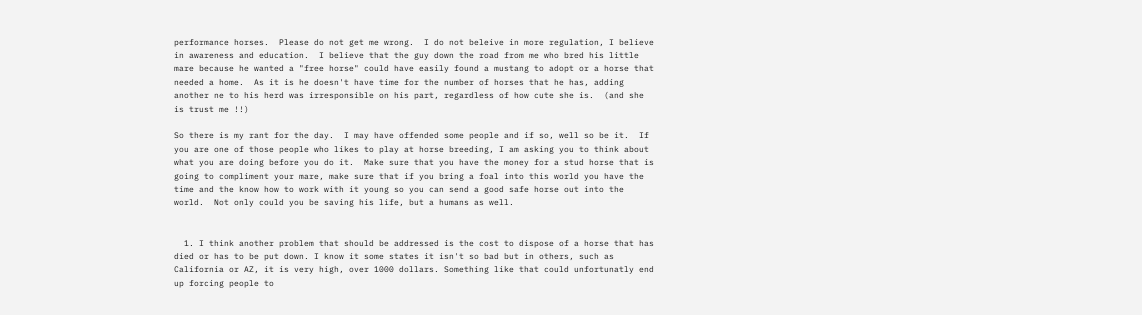performance horses.  Please do not get me wrong.  I do not beleive in more regulation, I believe in awareness and education.  I believe that the guy down the road from me who bred his little mare because he wanted a "free horse" could have easily found a mustang to adopt or a horse that needed a home.  As it is he doesn't have time for the number of horses that he has, adding another ne to his herd was irresponsible on his part, regardless of how cute she is.  (and she is trust me !!)

So there is my rant for the day.  I may have offended some people and if so, well so be it.  If you are one of those people who likes to play at horse breeding, I am asking you to think about what you are doing before you do it.  Make sure that you have the money for a stud horse that is going to compliment your mare, make sure that if you bring a foal into this world you have the time and the know how to work with it young so you can send a good safe horse out into the world.  Not only could you be saving his life, but a humans as well.


  1. I think another problem that should be addressed is the cost to dispose of a horse that has died or has to be put down. I know it some states it isn't so bad but in others, such as California or AZ, it is very high, over 1000 dollars. Something like that could unfortunatly end up forcing people to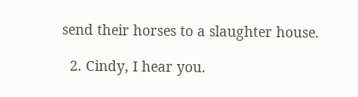send their horses to a slaughter house.

  2. Cindy, I hear you.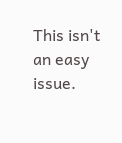This isn't an easy issue.